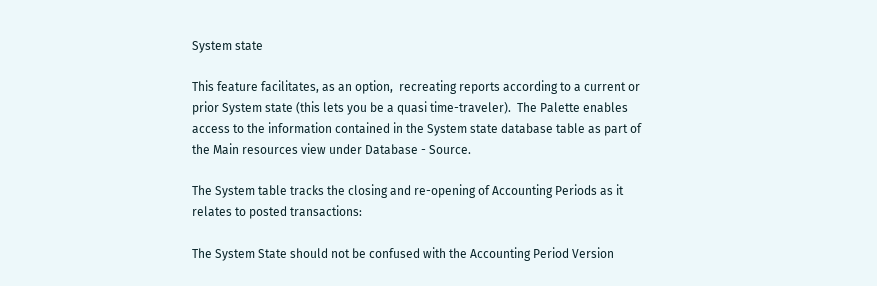System state

This feature facilitates, as an option,  recreating reports according to a current or prior System state (this lets you be a quasi time-traveler).  The Palette enables access to the information contained in the System state database table as part of the Main resources view under Database - Source.

The System table tracks the closing and re-opening of Accounting Periods as it relates to posted transactions:

The System State should not be confused with the Accounting Period Version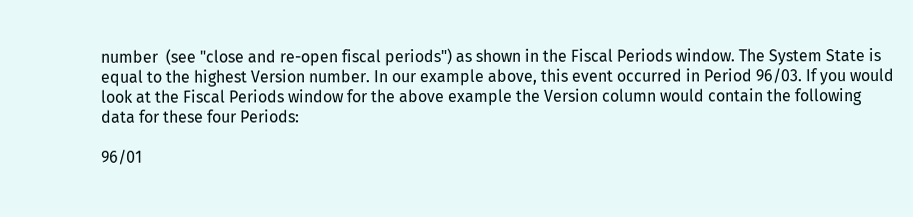number  (see "close and re-open fiscal periods") as shown in the Fiscal Periods window. The System State is equal to the highest Version number. In our example above, this event occurred in Period 96/03. If you would look at the Fiscal Periods window for the above example the Version column would contain the following data for these four Periods:

96/01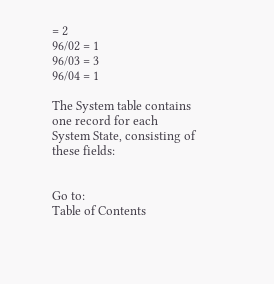= 2
96/02 = 1
96/03 = 3
96/04 = 1

The System table contains one record for each System State, consisting of these fields:


Go to:
Table of Contents